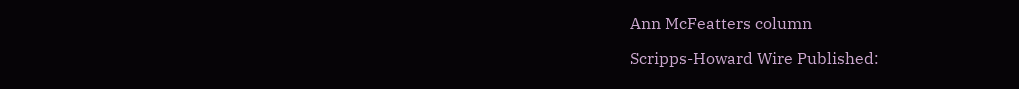Ann McFeatters column

Scripps-Howard Wire Published: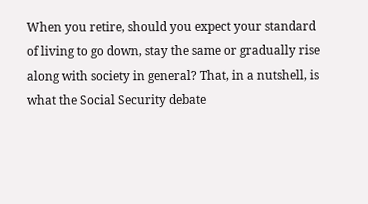When you retire, should you expect your standard of living to go down, stay the same or gradually rise along with society in general? That, in a nutshell, is what the Social Security debate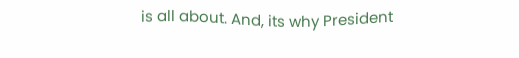is all about. And, its why President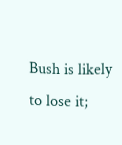Bush is likely to lose it;